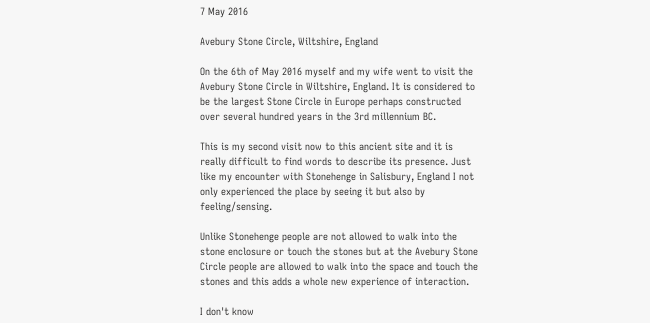7 May 2016

Avebury Stone Circle, Wiltshire, England

On the 6th of May 2016 myself and my wife went to visit the Avebury Stone Circle in Wiltshire, England. It is considered to be the largest Stone Circle in Europe perhaps constructed over several hundred years in the 3rd millennium BC.

This is my second visit now to this ancient site and it is really difficult to find words to describe its presence. Just like my encounter with Stonehenge in Salisbury, England I not only experienced the place by seeing it but also by feeling/sensing.

Unlike Stonehenge people are not allowed to walk into the stone enclosure or touch the stones but at the Avebury Stone Circle people are allowed to walk into the space and touch the stones and this adds a whole new experience of interaction.

I don't know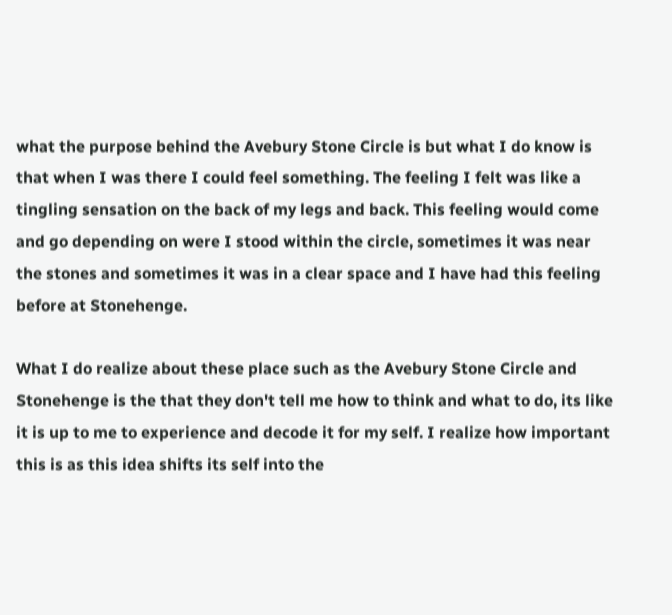what the purpose behind the Avebury Stone Circle is but what I do know is that when I was there I could feel something. The feeling I felt was like a tingling sensation on the back of my legs and back. This feeling would come and go depending on were I stood within the circle, sometimes it was near the stones and sometimes it was in a clear space and I have had this feeling before at Stonehenge.

What I do realize about these place such as the Avebury Stone Circle and Stonehenge is the that they don't tell me how to think and what to do, its like it is up to me to experience and decode it for my self. I realize how important this is as this idea shifts its self into the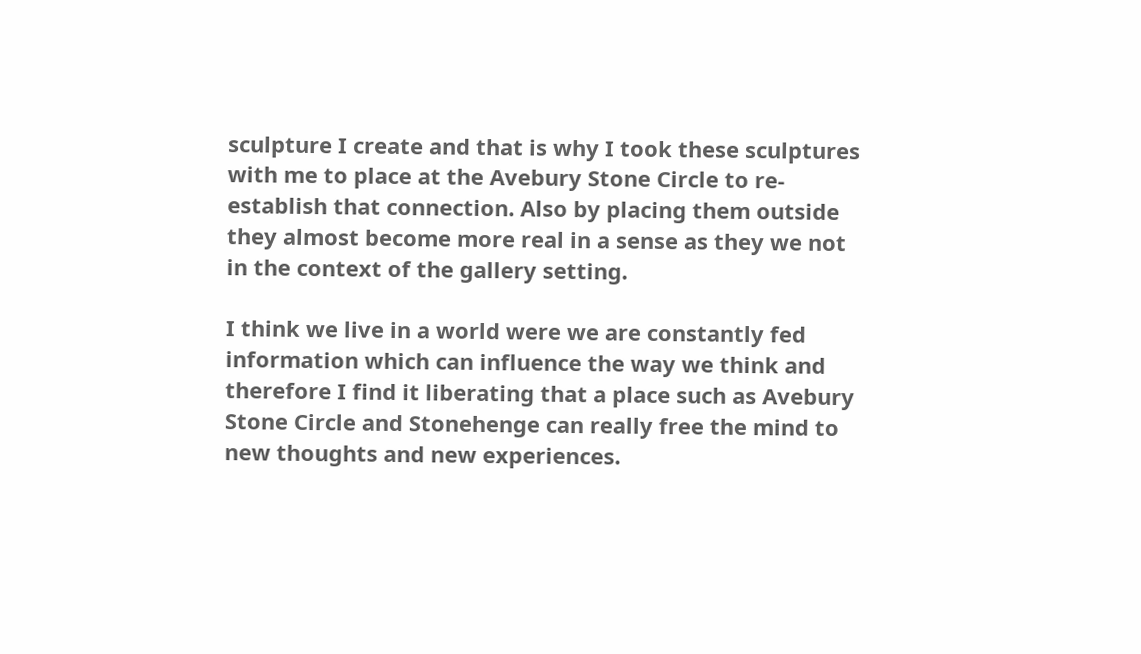sculpture I create and that is why I took these sculptures with me to place at the Avebury Stone Circle to re-establish that connection. Also by placing them outside they almost become more real in a sense as they we not in the context of the gallery setting.

I think we live in a world were we are constantly fed information which can influence the way we think and therefore I find it liberating that a place such as Avebury Stone Circle and Stonehenge can really free the mind to new thoughts and new experiences.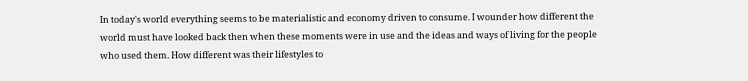In today's world everything seems to be materialistic and economy driven to consume. I wounder how different the world must have looked back then when these moments were in use and the ideas and ways of living for the people who used them. How different was their lifestyles to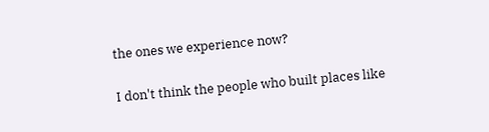the ones we experience now?

I don't think the people who built places like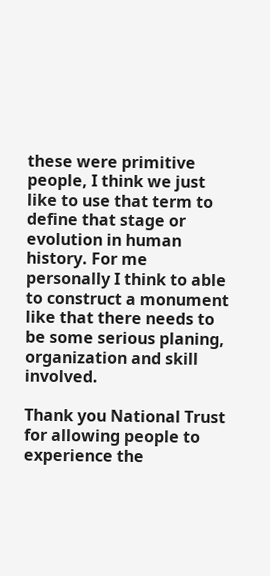these were primitive people, I think we just like to use that term to define that stage or evolution in human history. For me personally I think to able to construct a monument like that there needs to be some serious planing, organization and skill involved.

Thank you National Trust for allowing people to experience the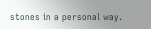stones in a personal way.